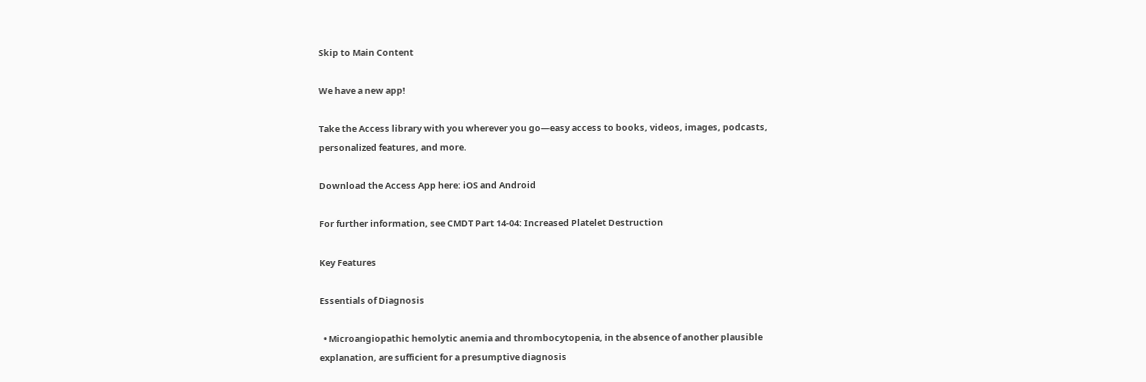Skip to Main Content

We have a new app!

Take the Access library with you wherever you go—easy access to books, videos, images, podcasts, personalized features, and more.

Download the Access App here: iOS and Android

For further information, see CMDT Part 14-04: Increased Platelet Destruction

Key Features

Essentials of Diagnosis

  • Microangiopathic hemolytic anemia and thrombocytopenia, in the absence of another plausible explanation, are sufficient for a presumptive diagnosis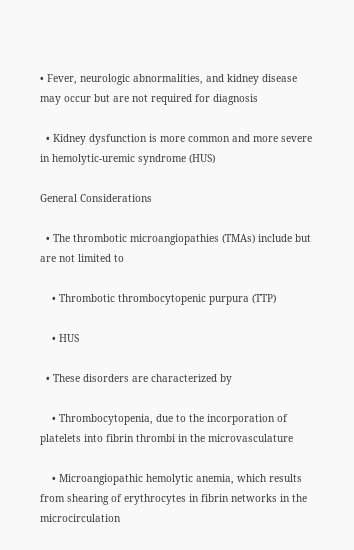• Fever, neurologic abnormalities, and kidney disease may occur but are not required for diagnosis

  • Kidney dysfunction is more common and more severe in hemolytic-uremic syndrome (HUS)

General Considerations

  • The thrombotic microangiopathies (TMAs) include but are not limited to

    • Thrombotic thrombocytopenic purpura (TTP)

    • HUS

  • These disorders are characterized by

    • Thrombocytopenia, due to the incorporation of platelets into fibrin thrombi in the microvasculature

    • Microangiopathic hemolytic anemia, which results from shearing of erythrocytes in fibrin networks in the microcirculation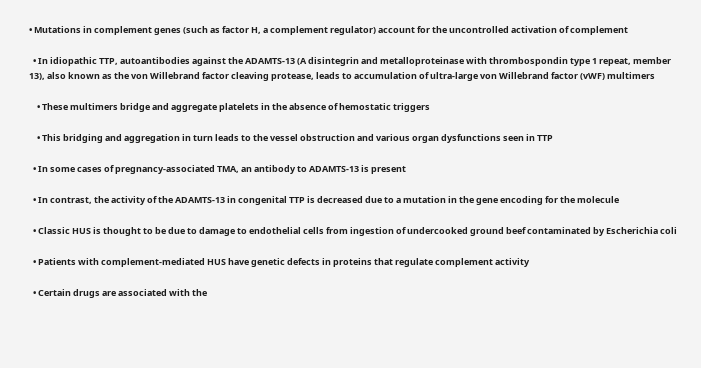• Mutations in complement genes (such as factor H, a complement regulator) account for the uncontrolled activation of complement

  • In idiopathic TTP, autoantibodies against the ADAMTS-13 (A disintegrin and metalloproteinase with thrombospondin type 1 repeat, member 13), also known as the von Willebrand factor cleaving protease, leads to accumulation of ultra-large von Willebrand factor (vWF) multimers

    • These multimers bridge and aggregate platelets in the absence of hemostatic triggers

    • This bridging and aggregation in turn leads to the vessel obstruction and various organ dysfunctions seen in TTP

  • In some cases of pregnancy-associated TMA, an antibody to ADAMTS-13 is present

  • In contrast, the activity of the ADAMTS-13 in congenital TTP is decreased due to a mutation in the gene encoding for the molecule

  • Classic HUS is thought to be due to damage to endothelial cells from ingestion of undercooked ground beef contaminated by Escherichia coli

  • Patients with complement-mediated HUS have genetic defects in proteins that regulate complement activity

  • Certain drugs are associated with the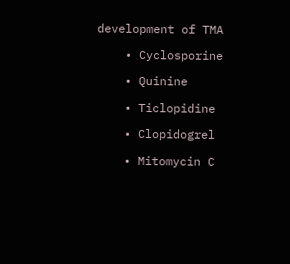development of TMA

    • Cyclosporine

    • Quinine

    • Ticlopidine

    • Clopidogrel

    • Mitomycin C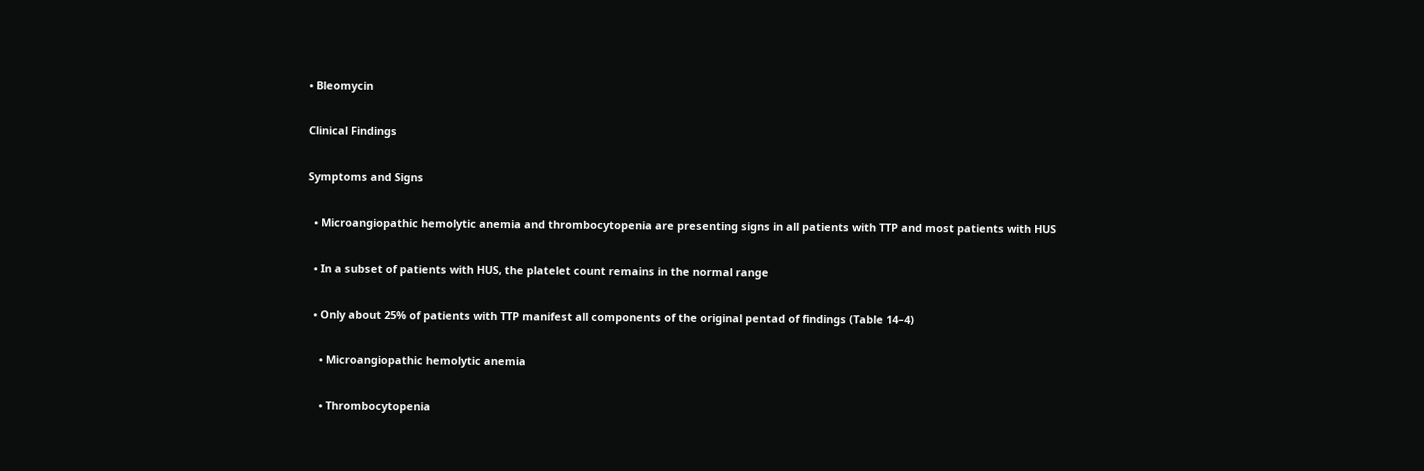• Bleomycin

Clinical Findings

Symptoms and Signs

  • Microangiopathic hemolytic anemia and thrombocytopenia are presenting signs in all patients with TTP and most patients with HUS

  • In a subset of patients with HUS, the platelet count remains in the normal range

  • Only about 25% of patients with TTP manifest all components of the original pentad of findings (Table 14–4)

    • Microangiopathic hemolytic anemia

    • Thrombocytopenia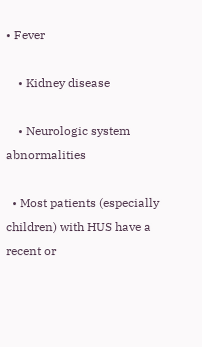• Fever

    • Kidney disease

    • Neurologic system abnormalities

  • Most patients (especially children) with HUS have a recent or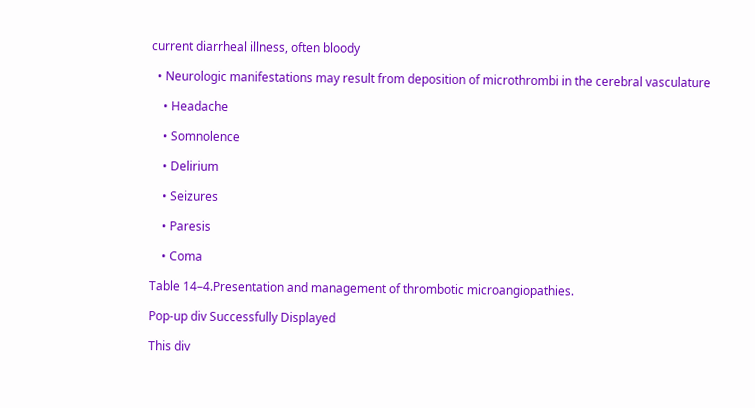current diarrheal illness, often bloody

  • Neurologic manifestations may result from deposition of microthrombi in the cerebral vasculature

    • Headache

    • Somnolence

    • Delirium

    • Seizures

    • Paresis

    • Coma

Table 14–4.Presentation and management of thrombotic microangiopathies.

Pop-up div Successfully Displayed

This div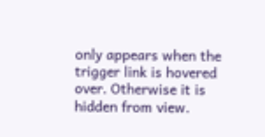only appears when the trigger link is hovered over. Otherwise it is hidden from view.